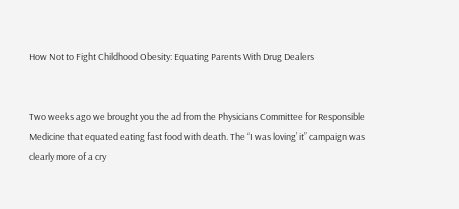How Not to Fight Childhood Obesity: Equating Parents With Drug Dealers


Two weeks ago we brought you the ad from the Physicians Committee for Responsible Medicine that equated eating fast food with death. The “I was loving’ it” campaign was clearly more of a cry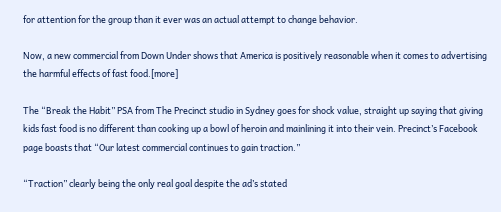for attention for the group than it ever was an actual attempt to change behavior.

Now, a new commercial from Down Under shows that America is positively reasonable when it comes to advertising the harmful effects of fast food.[more]

The “Break the Habit” PSA from The Precinct studio in Sydney goes for shock value, straight up saying that giving kids fast food is no different than cooking up a bowl of heroin and mainlining it into their vein. Precinct’s Facebook page boasts that “Our latest commercial continues to gain traction.”

“Traction” clearly being the only real goal despite the ad’s stated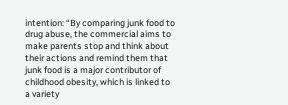intention: “By comparing junk food to drug abuse, the commercial aims to make parents stop and think about their actions and remind them that junk food is a major contributor of childhood obesity, which is linked to a variety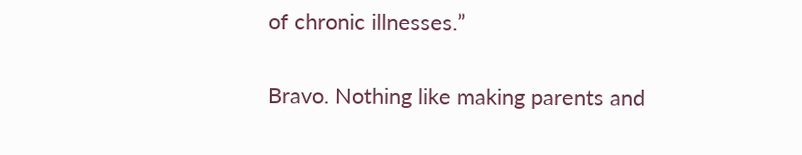of chronic illnesses.”

Bravo. Nothing like making parents and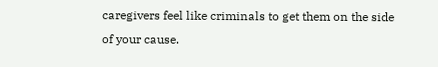caregivers feel like criminals to get them on the side of your cause.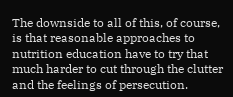The downside to all of this, of course, is that reasonable approaches to nutrition education have to try that much harder to cut through the clutter and the feelings of persecution.